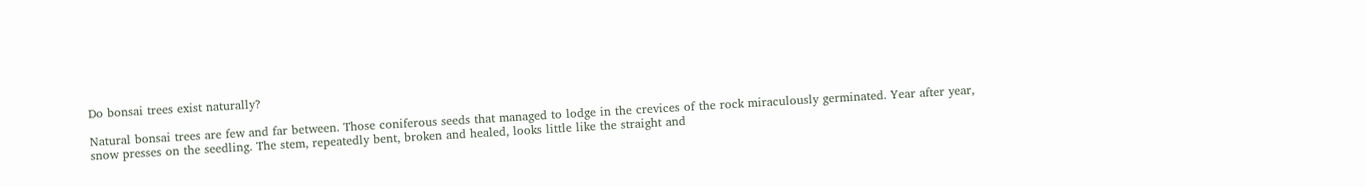Do bonsai trees exist naturally?

Natural bonsai trees are few and far between. Those coniferous seeds that managed to lodge in the crevices of the rock miraculously germinated. Year after year, snow presses on the seedling. The stem, repeatedly bent, broken and healed, looks little like the straight and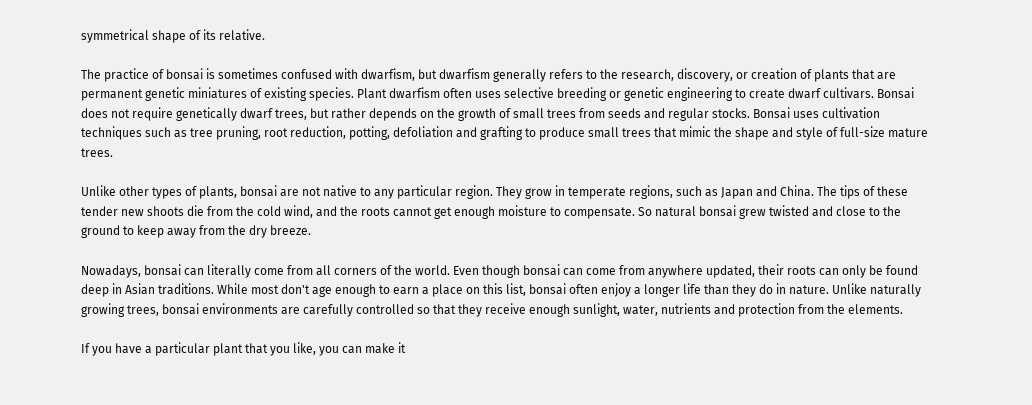symmetrical shape of its relative.

The practice of bonsai is sometimes confused with dwarfism, but dwarfism generally refers to the research, discovery, or creation of plants that are permanent genetic miniatures of existing species. Plant dwarfism often uses selective breeding or genetic engineering to create dwarf cultivars. Bonsai does not require genetically dwarf trees, but rather depends on the growth of small trees from seeds and regular stocks. Bonsai uses cultivation techniques such as tree pruning, root reduction, potting, defoliation and grafting to produce small trees that mimic the shape and style of full-size mature trees.

Unlike other types of plants, bonsai are not native to any particular region. They grow in temperate regions, such as Japan and China. The tips of these tender new shoots die from the cold wind, and the roots cannot get enough moisture to compensate. So natural bonsai grew twisted and close to the ground to keep away from the dry breeze.

Nowadays, bonsai can literally come from all corners of the world. Even though bonsai can come from anywhere updated, their roots can only be found deep in Asian traditions. While most don't age enough to earn a place on this list, bonsai often enjoy a longer life than they do in nature. Unlike naturally growing trees, bonsai environments are carefully controlled so that they receive enough sunlight, water, nutrients and protection from the elements.

If you have a particular plant that you like, you can make it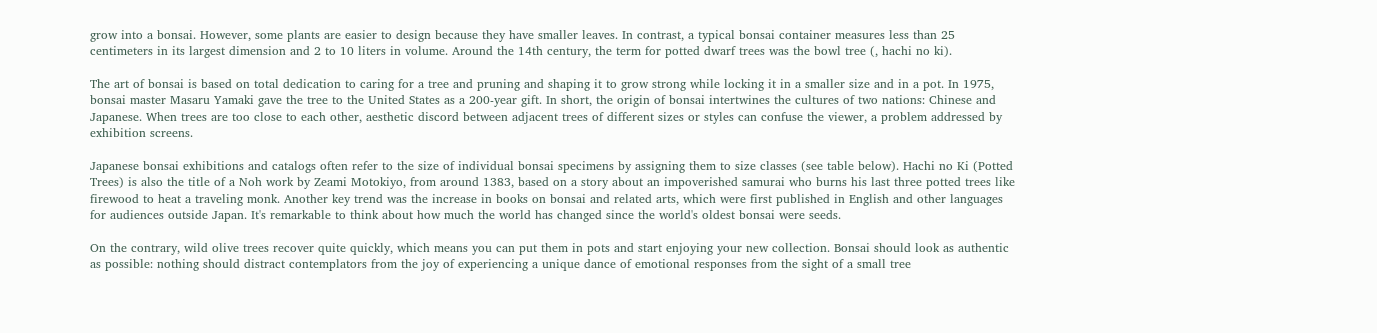grow into a bonsai. However, some plants are easier to design because they have smaller leaves. In contrast, a typical bonsai container measures less than 25 centimeters in its largest dimension and 2 to 10 liters in volume. Around the 14th century, the term for potted dwarf trees was the bowl tree (, hachi no ki).

The art of bonsai is based on total dedication to caring for a tree and pruning and shaping it to grow strong while locking it in a smaller size and in a pot. In 1975, bonsai master Masaru Yamaki gave the tree to the United States as a 200-year gift. In short, the origin of bonsai intertwines the cultures of two nations: Chinese and Japanese. When trees are too close to each other, aesthetic discord between adjacent trees of different sizes or styles can confuse the viewer, a problem addressed by exhibition screens.

Japanese bonsai exhibitions and catalogs often refer to the size of individual bonsai specimens by assigning them to size classes (see table below). Hachi no Ki (Potted Trees) is also the title of a Noh work by Zeami Motokiyo, from around 1383, based on a story about an impoverished samurai who burns his last three potted trees like firewood to heat a traveling monk. Another key trend was the increase in books on bonsai and related arts, which were first published in English and other languages for audiences outside Japan. It's remarkable to think about how much the world has changed since the world's oldest bonsai were seeds.

On the contrary, wild olive trees recover quite quickly, which means you can put them in pots and start enjoying your new collection. Bonsai should look as authentic as possible: nothing should distract contemplators from the joy of experiencing a unique dance of emotional responses from the sight of a small tree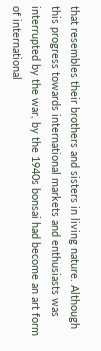that resembles their brothers and sisters in living nature. Although this progress towards international markets and enthusiasts was interrupted by the war, by the 1940s bonsai had become an art form of international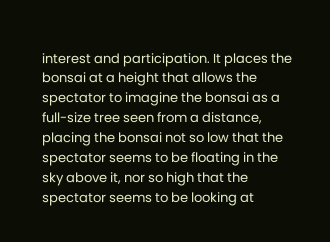interest and participation. It places the bonsai at a height that allows the spectator to imagine the bonsai as a full-size tree seen from a distance, placing the bonsai not so low that the spectator seems to be floating in the sky above it, nor so high that the spectator seems to be looking at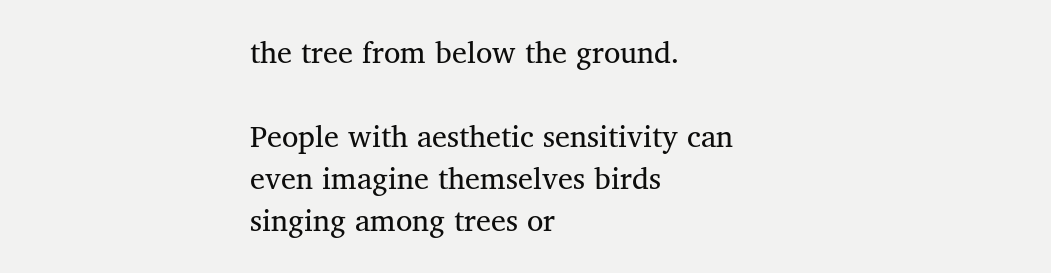the tree from below the ground.

People with aesthetic sensitivity can even imagine themselves birds singing among trees or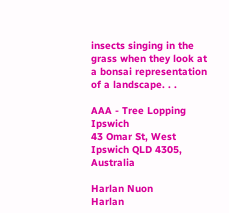insects singing in the grass when they look at a bonsai representation of a landscape. . .

AAA - Tree Lopping Ipswich
43 Omar St, West Ipswich QLD 4305, Australia

Harlan Nuon
Harlan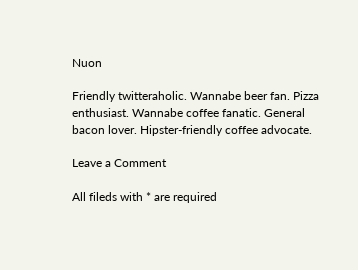Nuon

Friendly twitteraholic. Wannabe beer fan. Pizza enthusiast. Wannabe coffee fanatic. General bacon lover. Hipster-friendly coffee advocate.

Leave a Comment

All fileds with * are required